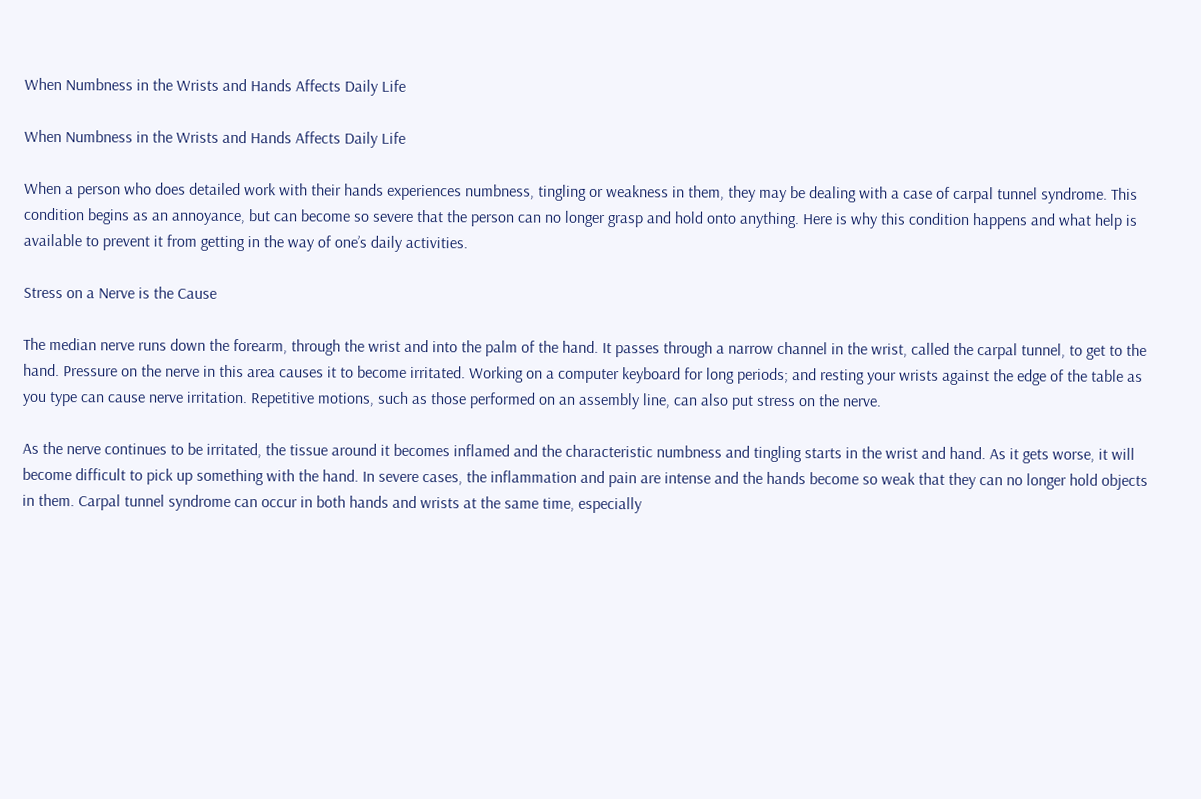When Numbness in the Wrists and Hands Affects Daily Life

When Numbness in the Wrists and Hands Affects Daily Life

When a person who does detailed work with their hands experiences numbness, tingling or weakness in them, they may be dealing with a case of carpal tunnel syndrome. This condition begins as an annoyance, but can become so severe that the person can no longer grasp and hold onto anything. Here is why this condition happens and what help is available to prevent it from getting in the way of one’s daily activities.

Stress on a Nerve is the Cause

The median nerve runs down the forearm, through the wrist and into the palm of the hand. It passes through a narrow channel in the wrist, called the carpal tunnel, to get to the hand. Pressure on the nerve in this area causes it to become irritated. Working on a computer keyboard for long periods; and resting your wrists against the edge of the table as you type can cause nerve irritation. Repetitive motions, such as those performed on an assembly line, can also put stress on the nerve.

As the nerve continues to be irritated, the tissue around it becomes inflamed and the characteristic numbness and tingling starts in the wrist and hand. As it gets worse, it will become difficult to pick up something with the hand. In severe cases, the inflammation and pain are intense and the hands become so weak that they can no longer hold objects in them. Carpal tunnel syndrome can occur in both hands and wrists at the same time, especially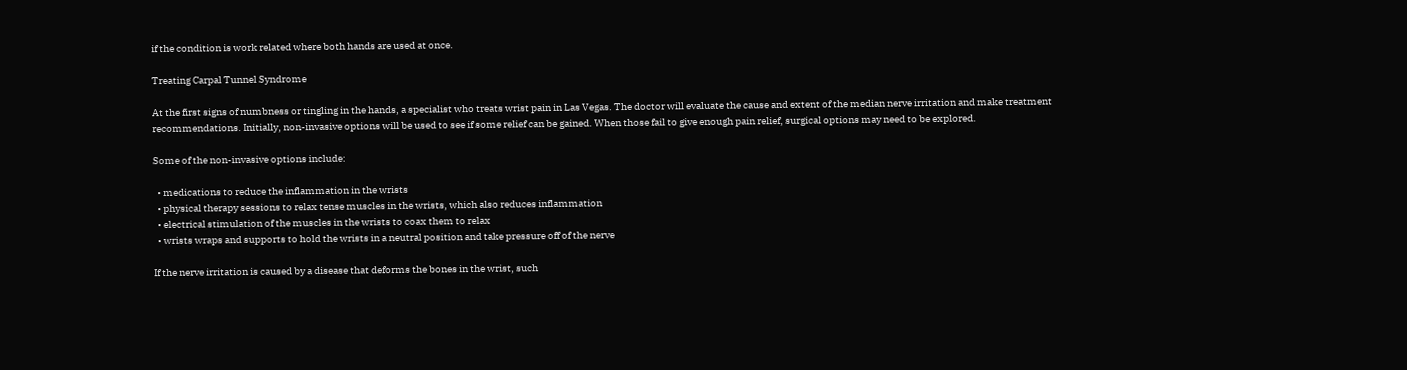if the condition is work related where both hands are used at once.

Treating Carpal Tunnel Syndrome

At the first signs of numbness or tingling in the hands, a specialist who treats wrist pain in Las Vegas. The doctor will evaluate the cause and extent of the median nerve irritation and make treatment recommendations. Initially, non-invasive options will be used to see if some relief can be gained. When those fail to give enough pain relief, surgical options may need to be explored.

Some of the non-invasive options include:

  • medications to reduce the inflammation in the wrists
  • physical therapy sessions to relax tense muscles in the wrists, which also reduces inflammation
  • electrical stimulation of the muscles in the wrists to coax them to relax
  • wrists wraps and supports to hold the wrists in a neutral position and take pressure off of the nerve

If the nerve irritation is caused by a disease that deforms the bones in the wrist, such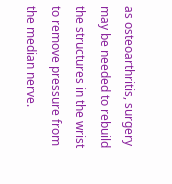as osteoarthritis, surgery may be needed to rebuild the structures in the wrist to remove pressure from the median nerve.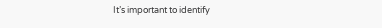It’s important to identify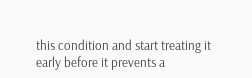this condition and start treating it early before it prevents a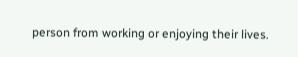person from working or enjoying their lives.